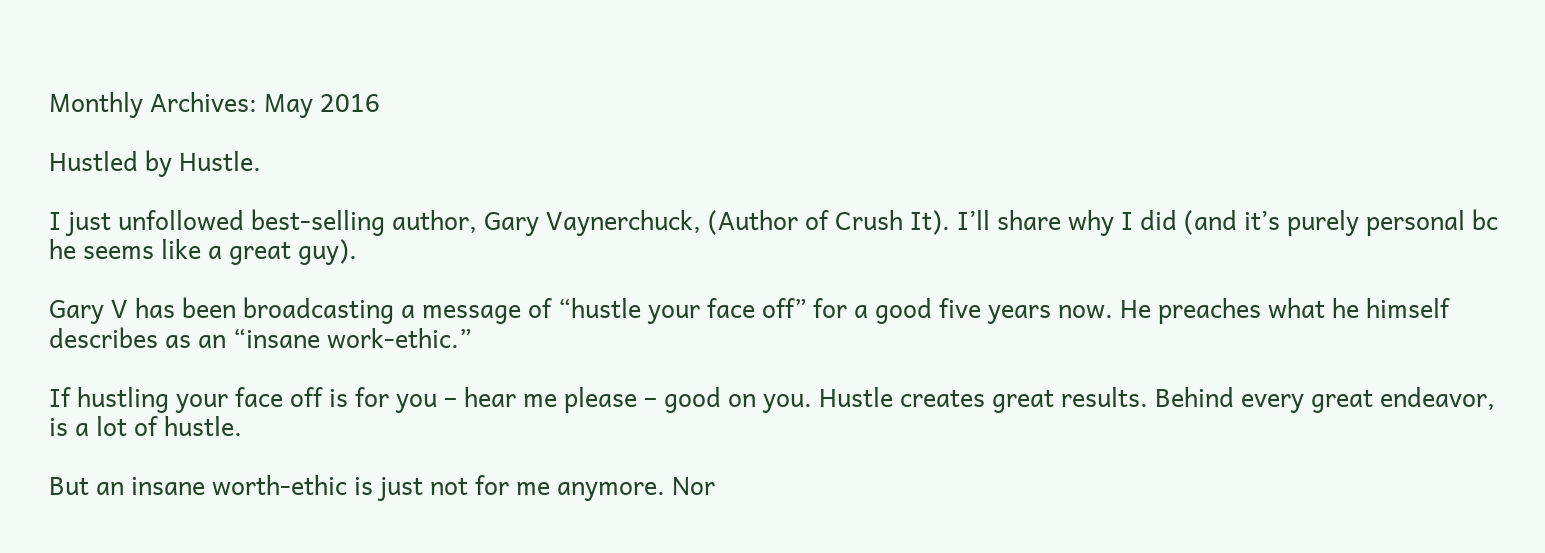Monthly Archives: May 2016

Hustled by Hustle.

I just unfollowed best-selling author, Gary Vaynerchuck, (Author of Crush It). I’ll share why I did (and it’s purely personal bc he seems like a great guy).

Gary V has been broadcasting a message of “hustle your face off” for a good five years now. He preaches what he himself describes as an “insane work-ethic.”

If hustling your face off is for you – hear me please – good on you. Hustle creates great results. Behind every great endeavor, is a lot of hustle.

But an insane worth-ethic is just not for me anymore. Nor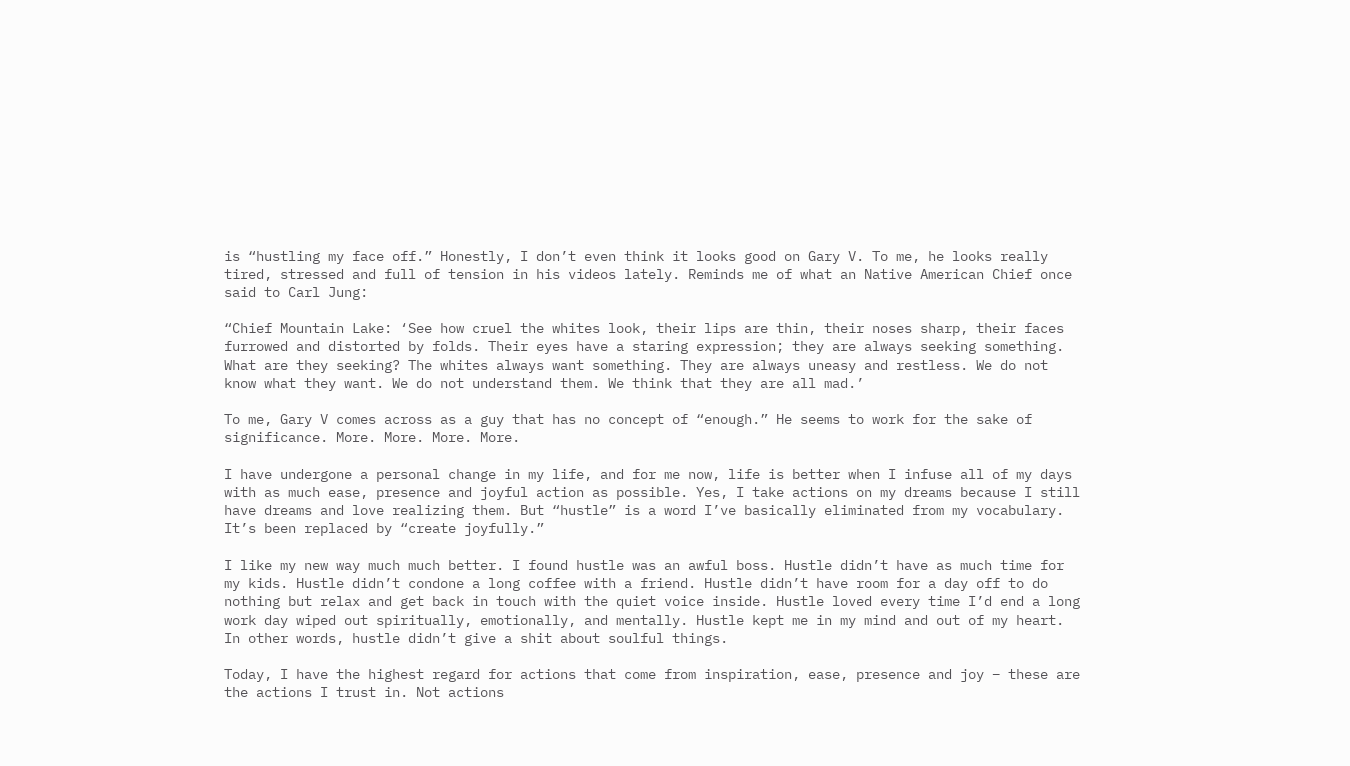is “hustling my face off.” Honestly, I don’t even think it looks good on Gary V. To me, he looks really tired, stressed and full of tension in his videos lately. Reminds me of what an Native American Chief once said to Carl Jung:

“Chief Mountain Lake: ‘See how cruel the whites look, their lips are thin, their noses sharp, their faces furrowed and distorted by folds. Their eyes have a staring expression; they are always seeking something. What are they seeking? The whites always want something. They are always uneasy and restless. We do not know what they want. We do not understand them. We think that they are all mad.’

To me, Gary V comes across as a guy that has no concept of “enough.” He seems to work for the sake of significance. More. More. More. More.

I have undergone a personal change in my life, and for me now, life is better when I infuse all of my days with as much ease, presence and joyful action as possible. Yes, I take actions on my dreams because I still have dreams and love realizing them. But “hustle” is a word I’ve basically eliminated from my vocabulary. It’s been replaced by “create joyfully.”

I like my new way much much better. I found hustle was an awful boss. Hustle didn’t have as much time for my kids. Hustle didn’t condone a long coffee with a friend. Hustle didn’t have room for a day off to do nothing but relax and get back in touch with the quiet voice inside. Hustle loved every time I’d end a long work day wiped out spiritually, emotionally, and mentally. Hustle kept me in my mind and out of my heart. In other words, hustle didn’t give a shit about soulful things.

Today, I have the highest regard for actions that come from inspiration, ease, presence and joy – these are the actions I trust in. Not actions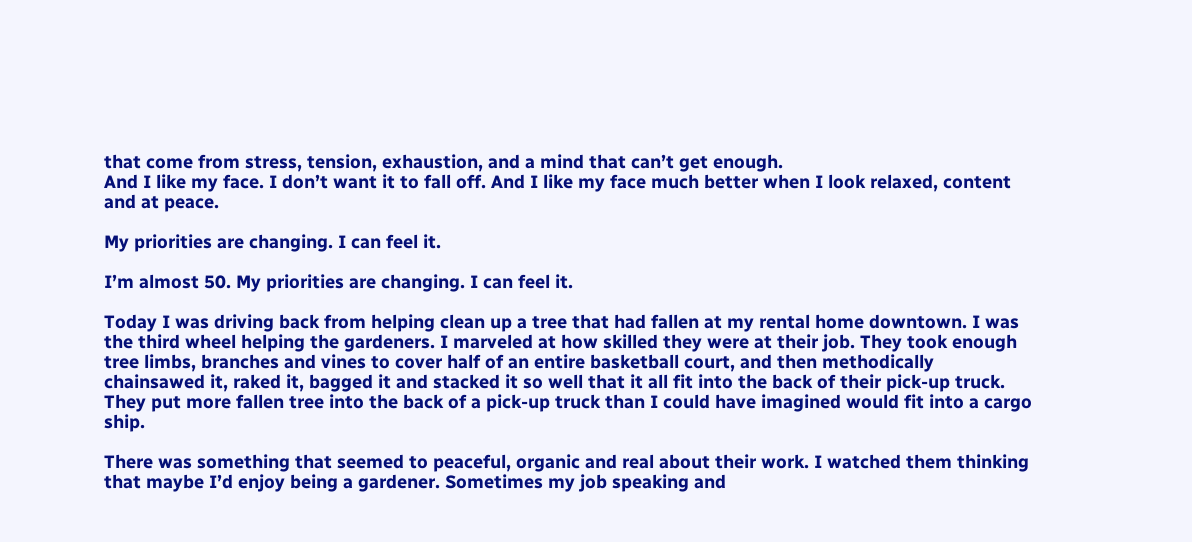that come from stress, tension, exhaustion, and a mind that can’t get enough.
And I like my face. I don’t want it to fall off. And I like my face much better when I look relaxed, content and at peace.

My priorities are changing. I can feel it.

I’m almost 50. My priorities are changing. I can feel it.

Today I was driving back from helping clean up a tree that had fallen at my rental home downtown. I was the third wheel helping the gardeners. I marveled at how skilled they were at their job. They took enough tree limbs, branches and vines to cover half of an entire basketball court, and then methodically chainsawed it, raked it, bagged it and stacked it so well that it all fit into the back of their pick-up truck. They put more fallen tree into the back of a pick-up truck than I could have imagined would fit into a cargo ship.

There was something that seemed to peaceful, organic and real about their work. I watched them thinking that maybe I’d enjoy being a gardener. Sometimes my job speaking and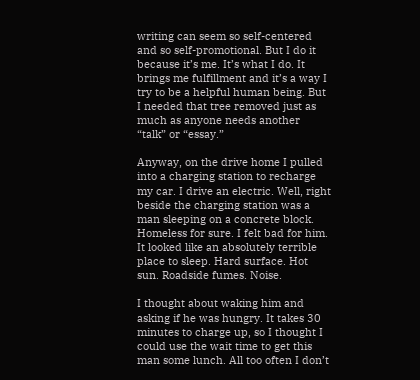writing can seem so self-centered and so self-promotional. But I do it because it’s me. It’s what I do. It brings me fulfillment and it’s a way I try to be a helpful human being. But I needed that tree removed just as much as anyone needs another “talk” or “essay.”

Anyway, on the drive home I pulled into a charging station to recharge my car. I drive an electric. Well, right beside the charging station was a man sleeping on a concrete block. Homeless for sure. I felt bad for him. It looked like an absolutely terrible place to sleep. Hard surface. Hot sun. Roadside fumes. Noise.

I thought about waking him and asking if he was hungry. It takes 30 minutes to charge up, so I thought I could use the wait time to get this man some lunch. All too often I don’t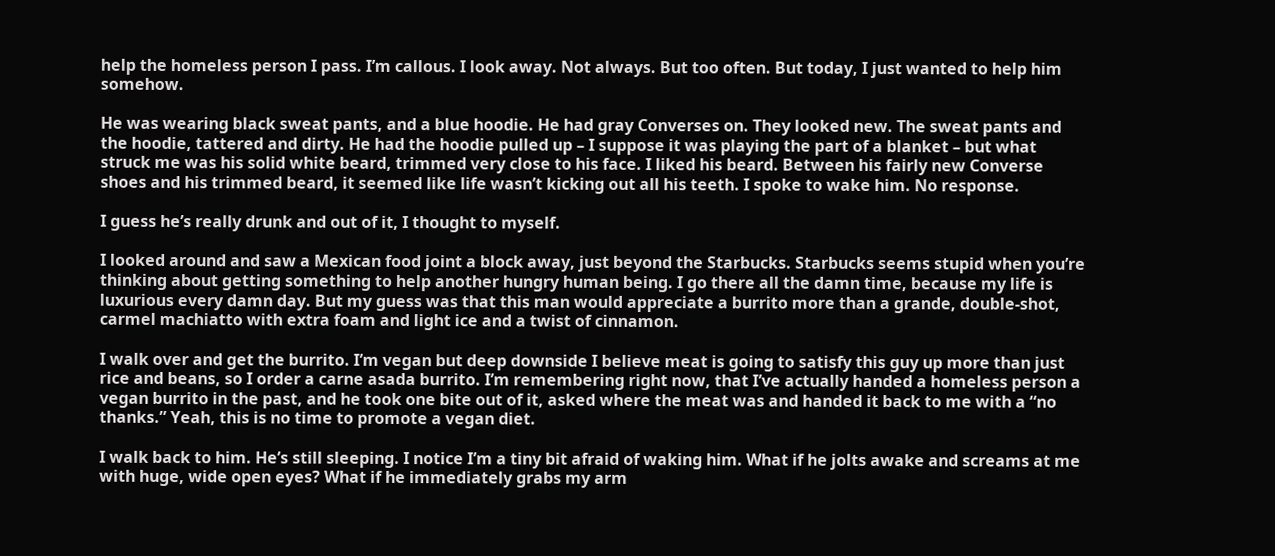help the homeless person I pass. I’m callous. I look away. Not always. But too often. But today, I just wanted to help him somehow.

He was wearing black sweat pants, and a blue hoodie. He had gray Converses on. They looked new. The sweat pants and the hoodie, tattered and dirty. He had the hoodie pulled up – I suppose it was playing the part of a blanket – but what struck me was his solid white beard, trimmed very close to his face. I liked his beard. Between his fairly new Converse shoes and his trimmed beard, it seemed like life wasn’t kicking out all his teeth. I spoke to wake him. No response.

I guess he’s really drunk and out of it, I thought to myself.

I looked around and saw a Mexican food joint a block away, just beyond the Starbucks. Starbucks seems stupid when you’re thinking about getting something to help another hungry human being. I go there all the damn time, because my life is luxurious every damn day. But my guess was that this man would appreciate a burrito more than a grande, double-shot, carmel machiatto with extra foam and light ice and a twist of cinnamon.

I walk over and get the burrito. I’m vegan but deep downside I believe meat is going to satisfy this guy up more than just rice and beans, so I order a carne asada burrito. I’m remembering right now, that I’ve actually handed a homeless person a vegan burrito in the past, and he took one bite out of it, asked where the meat was and handed it back to me with a “no thanks.” Yeah, this is no time to promote a vegan diet.

I walk back to him. He’s still sleeping. I notice I’m a tiny bit afraid of waking him. What if he jolts awake and screams at me with huge, wide open eyes? What if he immediately grabs my arm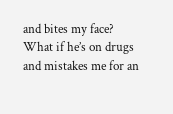and bites my face? What if he’s on drugs and mistakes me for an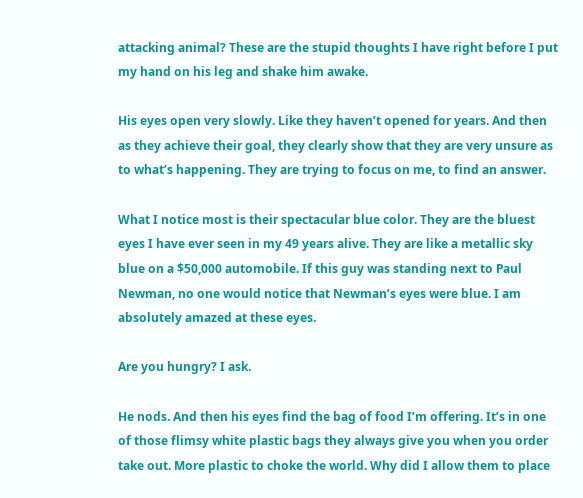attacking animal? These are the stupid thoughts I have right before I put my hand on his leg and shake him awake.

His eyes open very slowly. Like they haven’t opened for years. And then as they achieve their goal, they clearly show that they are very unsure as to what’s happening. They are trying to focus on me, to find an answer.

What I notice most is their spectacular blue color. They are the bluest eyes I have ever seen in my 49 years alive. They are like a metallic sky blue on a $50,000 automobile. If this guy was standing next to Paul Newman, no one would notice that Newman’s eyes were blue. I am absolutely amazed at these eyes.

Are you hungry? I ask.

He nods. And then his eyes find the bag of food I’m offering. It’s in one of those flimsy white plastic bags they always give you when you order take out. More plastic to choke the world. Why did I allow them to place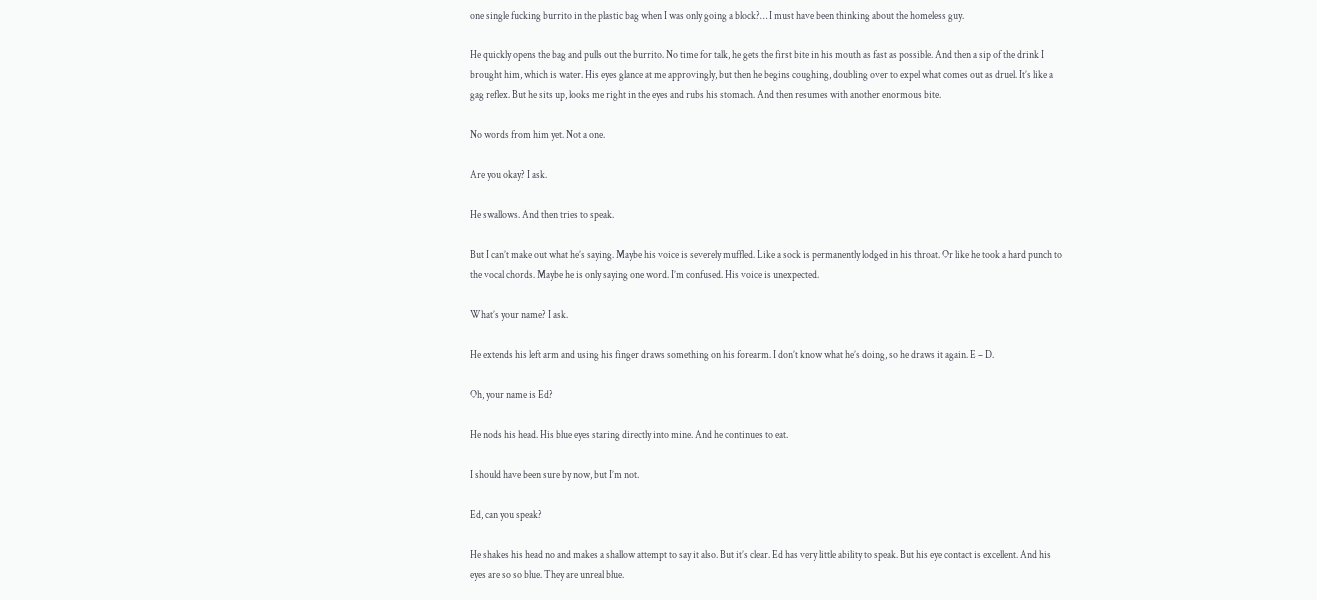one single fucking burrito in the plastic bag when I was only going a block?… I must have been thinking about the homeless guy.

He quickly opens the bag and pulls out the burrito. No time for talk, he gets the first bite in his mouth as fast as possible. And then a sip of the drink I brought him, which is water. His eyes glance at me approvingly, but then he begins coughing, doubling over to expel what comes out as druel. It’s like a gag reflex. But he sits up, looks me right in the eyes and rubs his stomach. And then resumes with another enormous bite.

No words from him yet. Not a one.

Are you okay? I ask.

He swallows. And then tries to speak.

But I can’t make out what he’s saying. Maybe his voice is severely muffled. Like a sock is permanently lodged in his throat. Or like he took a hard punch to the vocal chords. Maybe he is only saying one word. I’m confused. His voice is unexpected.

What’s your name? I ask.

He extends his left arm and using his finger draws something on his forearm. I don’t know what he’s doing, so he draws it again. E – D.

Oh, your name is Ed?

He nods his head. His blue eyes staring directly into mine. And he continues to eat.

I should have been sure by now, but I’m not.

Ed, can you speak?

He shakes his head no and makes a shallow attempt to say it also. But it’s clear. Ed has very little ability to speak. But his eye contact is excellent. And his eyes are so so blue. They are unreal blue.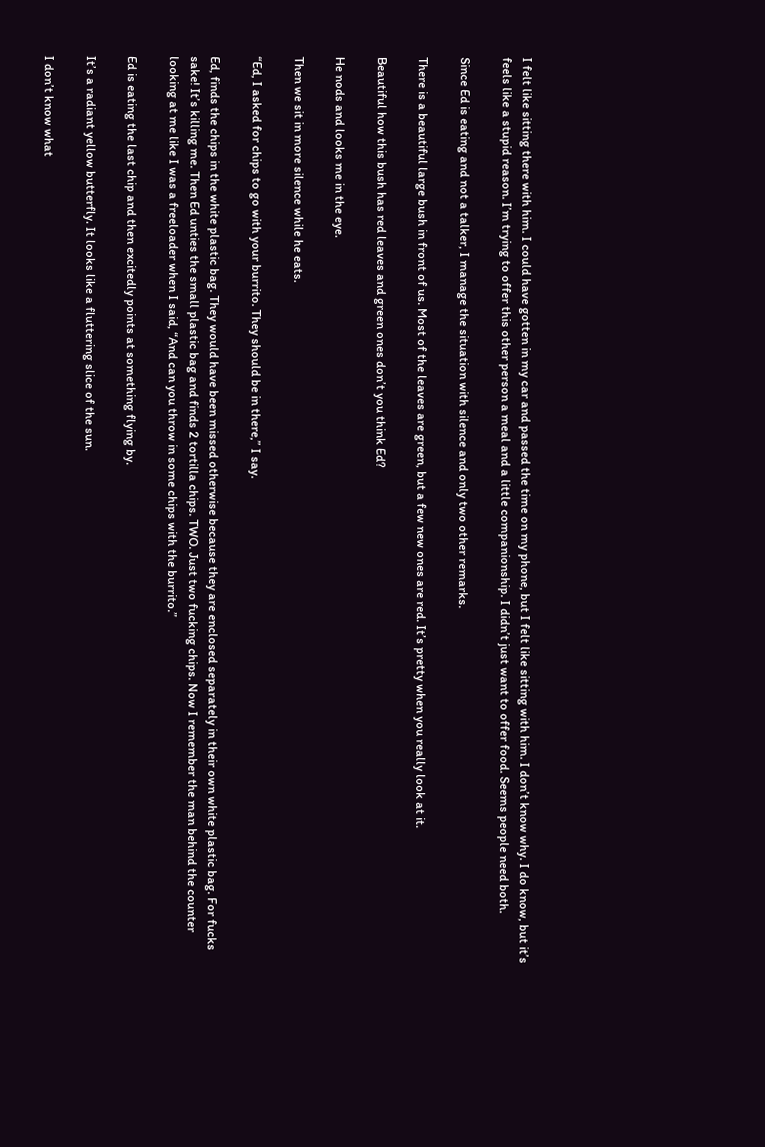I felt like sitting there with him. I could have gotten in my car and passed the time on my phone, but I felt like sitting with him. I don’t know why. I do know, but it’s feels like a stupid reason. I’m trying to offer this other person a meal and a little companionship. I didn’t just want to offer food. Seems people need both.

Since Ed is eating and not a talker, I manage the situation with silence and only two other remarks.

There is a beautiful large bush in front of us. Most of the leaves are green, but a few new ones are red. It’s pretty when you really look at it.

Beautiful how this bush has red leaves and green ones don’t you think Ed?

He nods and looks me in the eye.

Then we sit in more silence while he eats.

“Ed, I asked for chips to go with your burrito. They should be in there,” I say.

Ed, finds the chips in the white plastic bag. They would have been missed otherwise because they are enclosed separately in their own white plastic bag. For fucks sake! It’s killing me. Then Ed unties the small plastic bag and finds 2 tortilla chips. TWO. Just two fucking chips. Now I remember the man behind the counter looking at me like I was a freeloader when I said, “And can you throw in some chips with the burrito.”

Ed is eating the last chip and then excitedly points at something flying by.

It’s a radiant yellow butterfly. It looks like a fluttering slice of the sun.

I don’t know what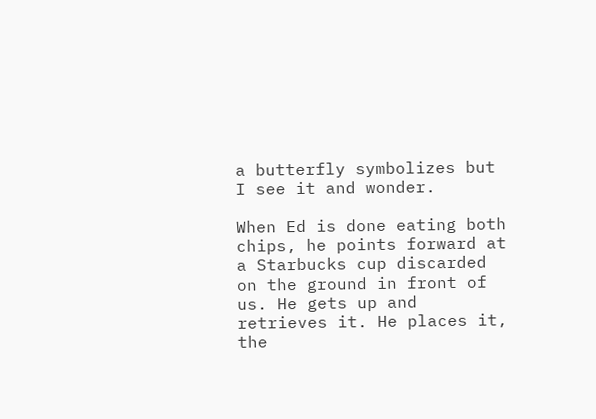a butterfly symbolizes but I see it and wonder.

When Ed is done eating both chips, he points forward at a Starbucks cup discarded on the ground in front of us. He gets up and retrieves it. He places it, the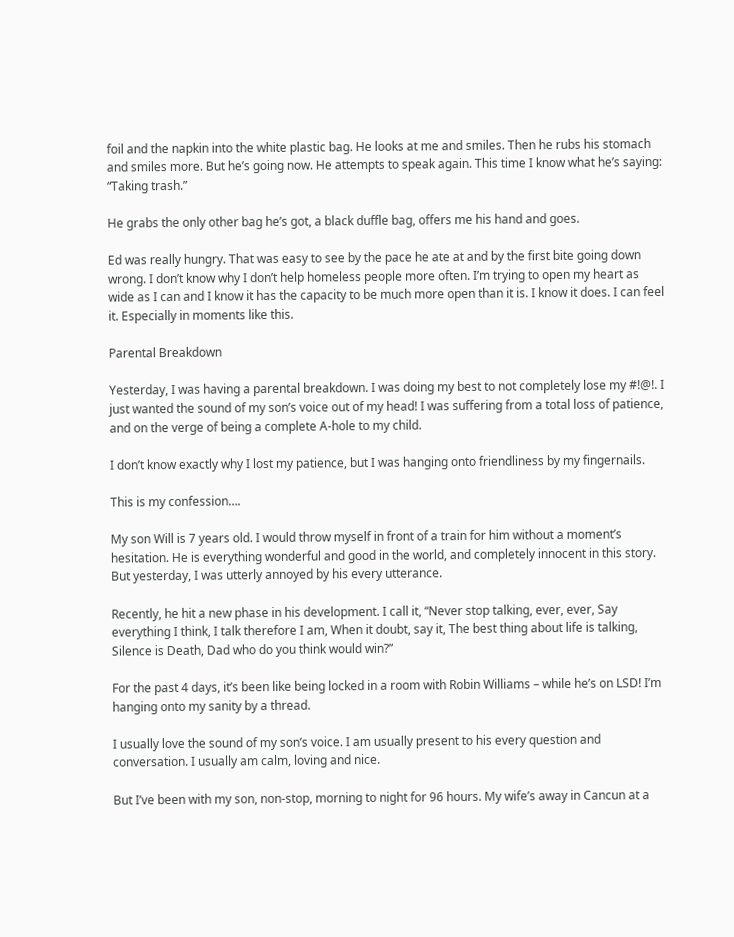foil and the napkin into the white plastic bag. He looks at me and smiles. Then he rubs his stomach and smiles more. But he’s going now. He attempts to speak again. This time I know what he’s saying: “Taking trash.”

He grabs the only other bag he’s got, a black duffle bag, offers me his hand and goes.

Ed was really hungry. That was easy to see by the pace he ate at and by the first bite going down wrong. I don’t know why I don’t help homeless people more often. I’m trying to open my heart as wide as I can and I know it has the capacity to be much more open than it is. I know it does. I can feel it. Especially in moments like this.

Parental Breakdown

Yesterday, I was having a parental breakdown. I was doing my best to not completely lose my #!@!. I just wanted the sound of my son’s voice out of my head! I was suffering from a total loss of patience, and on the verge of being a complete A-hole to my child.

I don’t know exactly why I lost my patience, but I was hanging onto friendliness by my fingernails.

This is my confession….

My son Will is 7 years old. I would throw myself in front of a train for him without a moment’s hesitation. He is everything wonderful and good in the world, and completely innocent in this story. But yesterday, I was utterly annoyed by his every utterance.

Recently, he hit a new phase in his development. I call it, “Never stop talking, ever, ever, Say everything I think, I talk therefore I am, When it doubt, say it, The best thing about life is talking, Silence is Death, Dad who do you think would win?”

For the past 4 days, it’s been like being locked in a room with Robin Williams – while he’s on LSD! I’m hanging onto my sanity by a thread.

I usually love the sound of my son’s voice. I am usually present to his every question and conversation. I usually am calm, loving and nice.

But I’ve been with my son, non-stop, morning to night for 96 hours. My wife’s away in Cancun at a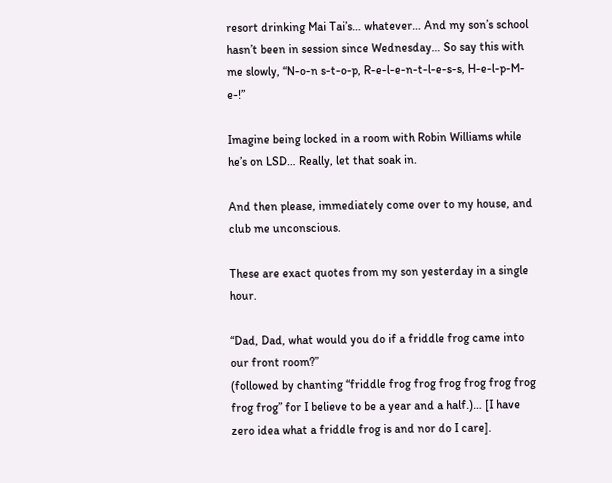resort drinking Mai Tai’s… whatever… And my son’s school hasn’t been in session since Wednesday… So say this with me slowly, “N-o-n s-t-o-p, R-e-l-e-n-t-l-e-s-s, H-e-l-p-M-e-!”

Imagine being locked in a room with Robin Williams while he’s on LSD… Really, let that soak in.

And then please, immediately come over to my house, and club me unconscious.

These are exact quotes from my son yesterday in a single hour.

“Dad, Dad, what would you do if a friddle frog came into our front room?”
(followed by chanting “friddle frog frog frog frog frog frog frog frog” for I believe to be a year and a half.)… [I have zero idea what a friddle frog is and nor do I care].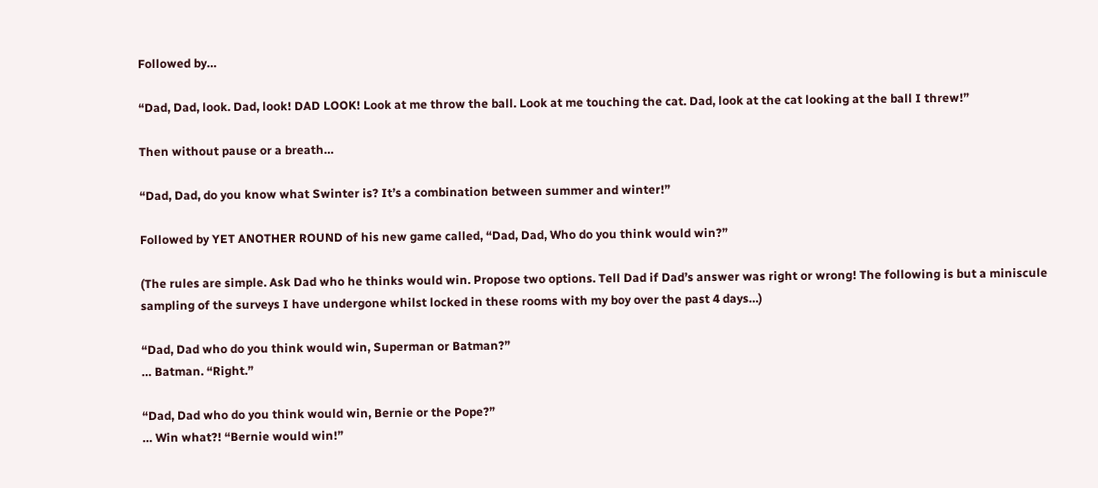Followed by…

“Dad, Dad, look. Dad, look! DAD LOOK! Look at me throw the ball. Look at me touching the cat. Dad, look at the cat looking at the ball I threw!”

Then without pause or a breath…

“Dad, Dad, do you know what Swinter is? It’s a combination between summer and winter!”

Followed by YET ANOTHER ROUND of his new game called, “Dad, Dad, Who do you think would win?”

(The rules are simple. Ask Dad who he thinks would win. Propose two options. Tell Dad if Dad’s answer was right or wrong! The following is but a miniscule sampling of the surveys I have undergone whilst locked in these rooms with my boy over the past 4 days…)

“Dad, Dad who do you think would win, Superman or Batman?”
… Batman. “Right.”

“Dad, Dad who do you think would win, Bernie or the Pope?”
… Win what?! “Bernie would win!”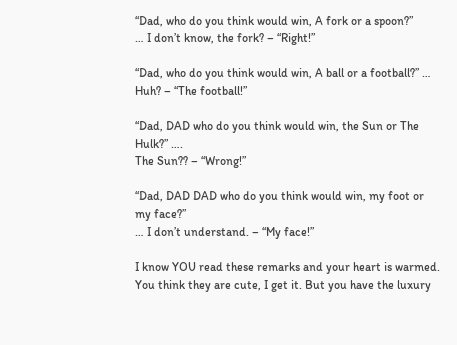“Dad, who do you think would win, A fork or a spoon?”
… I don’t know, the fork? – “Right!”

“Dad, who do you think would win, A ball or a football?” …
Huh? – “The football!”

“Dad, DAD who do you think would win, the Sun or The Hulk?” ….
The Sun?? – “Wrong!”

“Dad, DAD DAD who do you think would win, my foot or my face?”
… I don’t understand. – “My face!”

I know YOU read these remarks and your heart is warmed. You think they are cute, I get it. But you have the luxury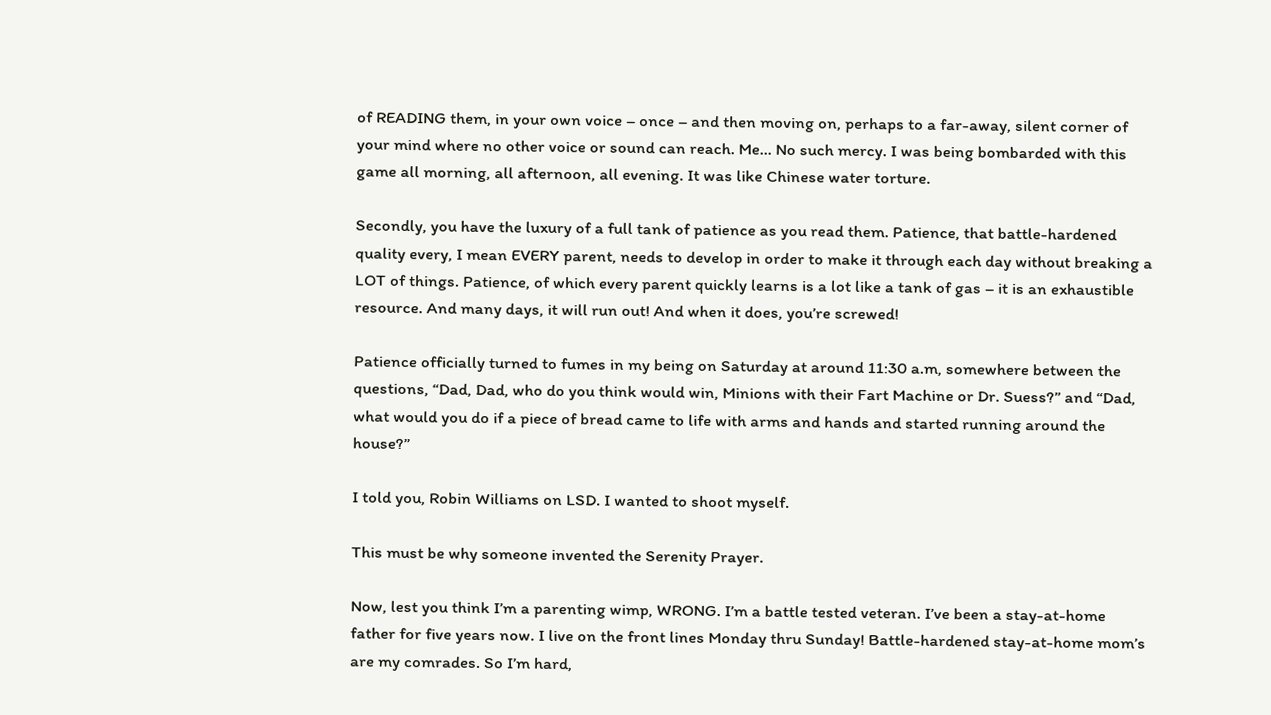of READING them, in your own voice – once – and then moving on, perhaps to a far-away, silent corner of your mind where no other voice or sound can reach. Me… No such mercy. I was being bombarded with this game all morning, all afternoon, all evening. It was like Chinese water torture.

Secondly, you have the luxury of a full tank of patience as you read them. Patience, that battle-hardened quality every, I mean EVERY parent, needs to develop in order to make it through each day without breaking a LOT of things. Patience, of which every parent quickly learns is a lot like a tank of gas – it is an exhaustible resource. And many days, it will run out! And when it does, you’re screwed!

Patience officially turned to fumes in my being on Saturday at around 11:30 a.m, somewhere between the questions, “Dad, Dad, who do you think would win, Minions with their Fart Machine or Dr. Suess?” and “Dad, what would you do if a piece of bread came to life with arms and hands and started running around the house?”

I told you, Robin Williams on LSD. I wanted to shoot myself.

This must be why someone invented the Serenity Prayer.

Now, lest you think I’m a parenting wimp, WRONG. I’m a battle tested veteran. I’ve been a stay-at-home father for five years now. I live on the front lines Monday thru Sunday! Battle-hardened stay-at-home mom’s are my comrades. So I’m hard,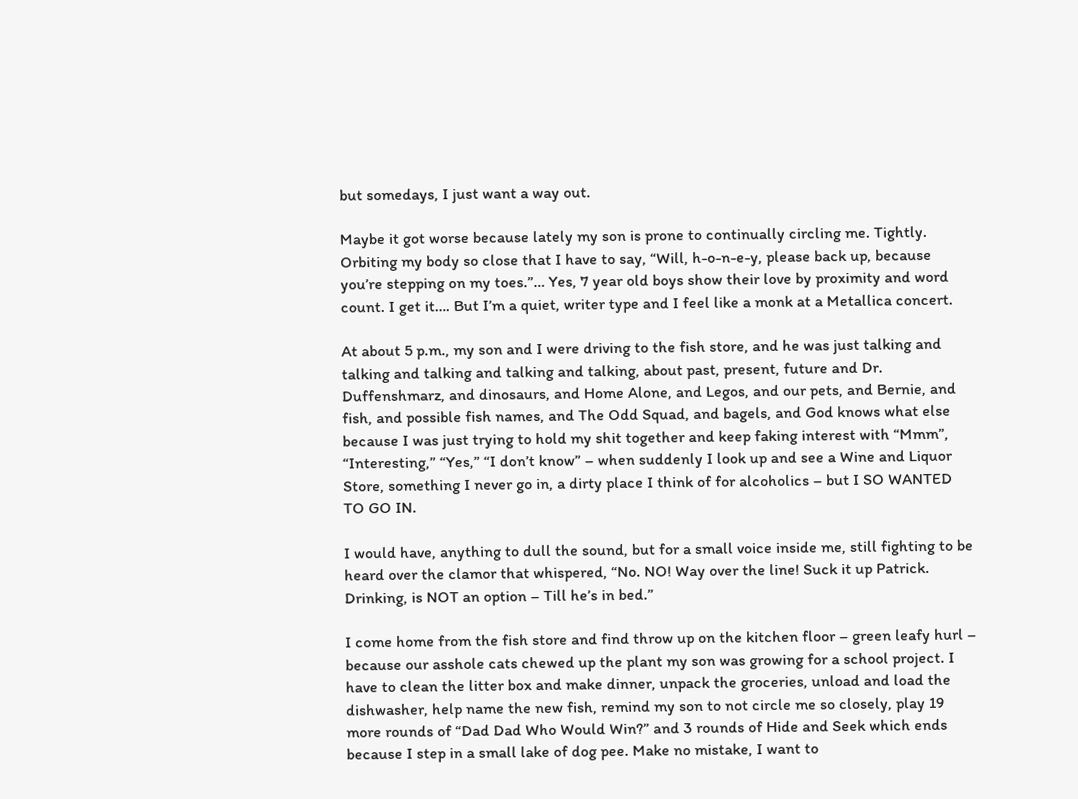but somedays, I just want a way out.

Maybe it got worse because lately my son is prone to continually circling me. Tightly. Orbiting my body so close that I have to say, “Will, h-o-n-e-y, please back up, because you’re stepping on my toes.”… Yes, 7 year old boys show their love by proximity and word count. I get it…. But I’m a quiet, writer type and I feel like a monk at a Metallica concert.

At about 5 p.m., my son and I were driving to the fish store, and he was just talking and talking and talking and talking and talking, about past, present, future and Dr. Duffenshmarz, and dinosaurs, and Home Alone, and Legos, and our pets, and Bernie, and fish, and possible fish names, and The Odd Squad, and bagels, and God knows what else because I was just trying to hold my shit together and keep faking interest with “Mmm”, “Interesting,” “Yes,” “I don’t know” – when suddenly I look up and see a Wine and Liquor Store, something I never go in, a dirty place I think of for alcoholics – but I SO WANTED TO GO IN.

I would have, anything to dull the sound, but for a small voice inside me, still fighting to be heard over the clamor that whispered, “No. NO! Way over the line! Suck it up Patrick. Drinking, is NOT an option – Till he’s in bed.”

I come home from the fish store and find throw up on the kitchen floor – green leafy hurl – because our asshole cats chewed up the plant my son was growing for a school project. I have to clean the litter box and make dinner, unpack the groceries, unload and load the dishwasher, help name the new fish, remind my son to not circle me so closely, play 19 more rounds of “Dad Dad Who Would Win?” and 3 rounds of Hide and Seek which ends because I step in a small lake of dog pee. Make no mistake, I want to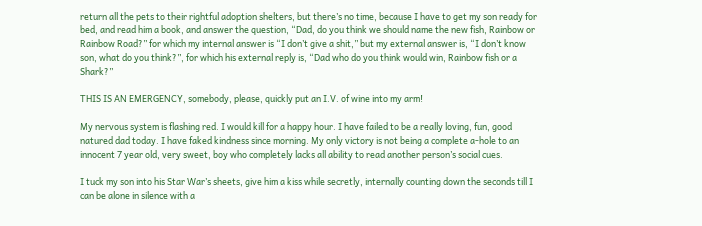return all the pets to their rightful adoption shelters, but there’s no time, because I have to get my son ready for bed, and read him a book, and answer the question, “Dad, do you think we should name the new fish, Rainbow or Rainbow Road?” for which my internal answer is “I don’t give a shit,” but my external answer is, “I don’t know son, what do you think?”, for which his external reply is, “Dad who do you think would win, Rainbow fish or a Shark?”

THIS IS AN EMERGENCY, somebody, please, quickly put an I.V. of wine into my arm!

My nervous system is flashing red. I would kill for a happy hour. I have failed to be a really loving, fun, good natured dad today. I have faked kindness since morning. My only victory is not being a complete a-hole to an innocent 7 year old, very sweet, boy who completely lacks all ability to read another person’s social cues.

I tuck my son into his Star War’s sheets, give him a kiss while secretly, internally counting down the seconds till I can be alone in silence with a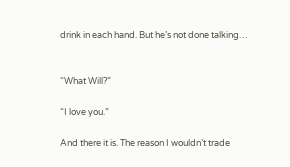drink in each hand. But he’s not done talking…


“What Will?”

“I love you.”

And there it is. The reason I wouldn’t trade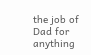the job of Dad for anything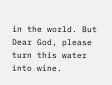in the world. But Dear God, please turn this water into wine.